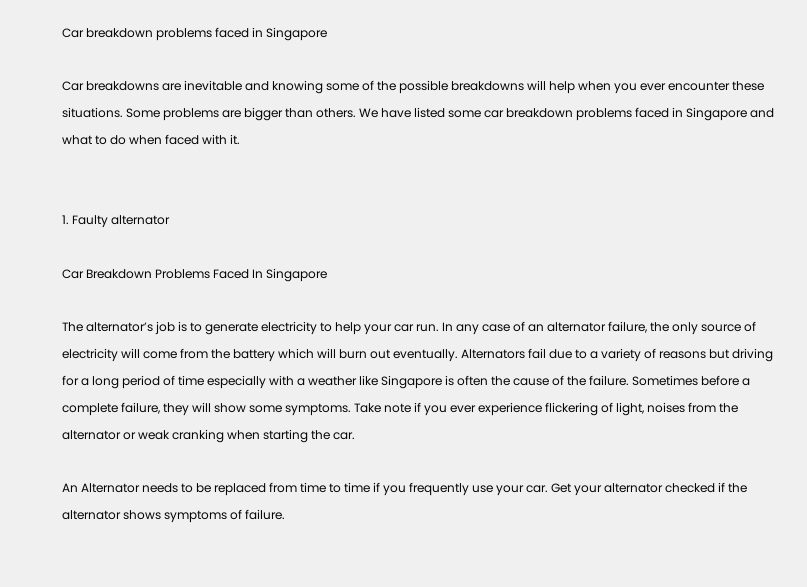Car breakdown problems faced in Singapore

Car breakdowns are inevitable and knowing some of the possible breakdowns will help when you ever encounter these situations. Some problems are bigger than others. We have listed some car breakdown problems faced in Singapore and what to do when faced with it.


1. Faulty alternator

Car Breakdown Problems Faced In Singapore

The alternator’s job is to generate electricity to help your car run. In any case of an alternator failure, the only source of electricity will come from the battery which will burn out eventually. Alternators fail due to a variety of reasons but driving for a long period of time especially with a weather like Singapore is often the cause of the failure. Sometimes before a complete failure, they will show some symptoms. Take note if you ever experience flickering of light, noises from the alternator or weak cranking when starting the car.

An Alternator needs to be replaced from time to time if you frequently use your car. Get your alternator checked if the alternator shows symptoms of failure.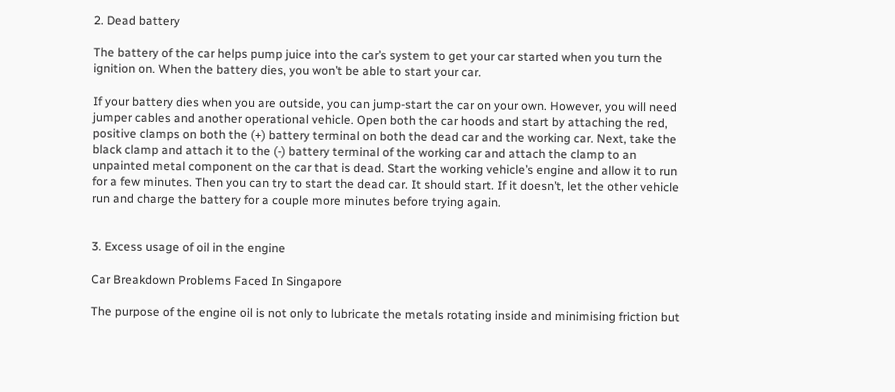2. Dead battery

The battery of the car helps pump juice into the car’s system to get your car started when you turn the ignition on. When the battery dies, you won’t be able to start your car.

If your battery dies when you are outside, you can jump-start the car on your own. However, you will need jumper cables and another operational vehicle. Open both the car hoods and start by attaching the red, positive clamps on both the (+) battery terminal on both the dead car and the working car. Next, take the black clamp and attach it to the (-) battery terminal of the working car and attach the clamp to an unpainted metal component on the car that is dead. Start the working vehicle’s engine and allow it to run for a few minutes. Then you can try to start the dead car. It should start. If it doesn’t, let the other vehicle run and charge the battery for a couple more minutes before trying again.


3. Excess usage of oil in the engine

Car Breakdown Problems Faced In Singapore

The purpose of the engine oil is not only to lubricate the metals rotating inside and minimising friction but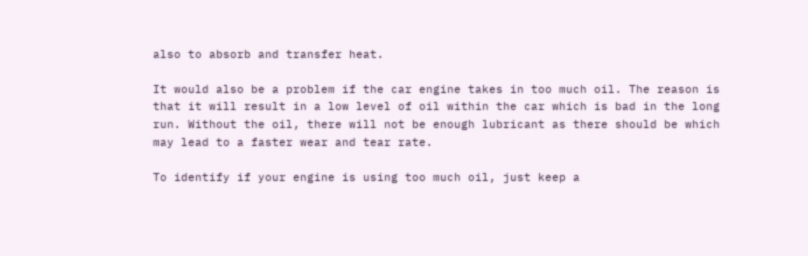also to absorb and transfer heat.

It would also be a problem if the car engine takes in too much oil. The reason is that it will result in a low level of oil within the car which is bad in the long run. Without the oil, there will not be enough lubricant as there should be which may lead to a faster wear and tear rate.

To identify if your engine is using too much oil, just keep a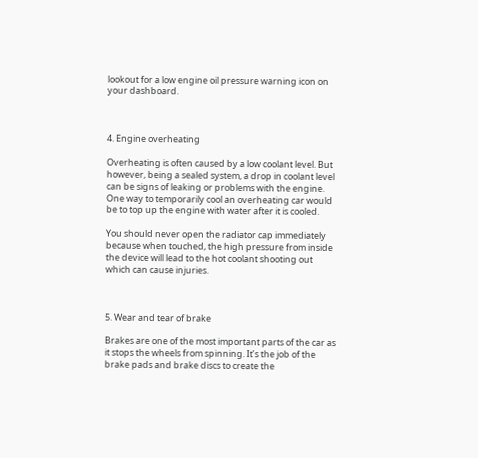lookout for a low engine oil pressure warning icon on your dashboard.



4. Engine overheating

Overheating is often caused by a low coolant level. But however, being a sealed system, a drop in coolant level can be signs of leaking or problems with the engine. One way to temporarily cool an overheating car would be to top up the engine with water after it is cooled.

You should never open the radiator cap immediately because when touched, the high pressure from inside the device will lead to the hot coolant shooting out which can cause injuries.



5. Wear and tear of brake

Brakes are one of the most important parts of the car as it stops the wheels from spinning. It’s the job of the brake pads and brake discs to create the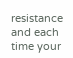resistance and each time your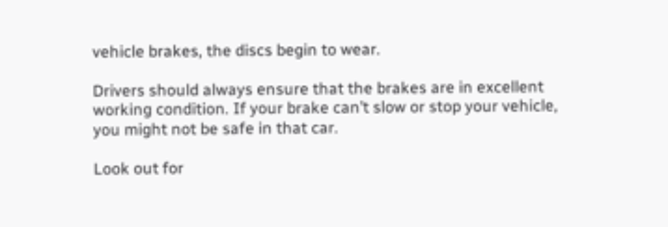vehicle brakes, the discs begin to wear.

Drivers should always ensure that the brakes are in excellent working condition. If your brake can’t slow or stop your vehicle, you might not be safe in that car.

Look out for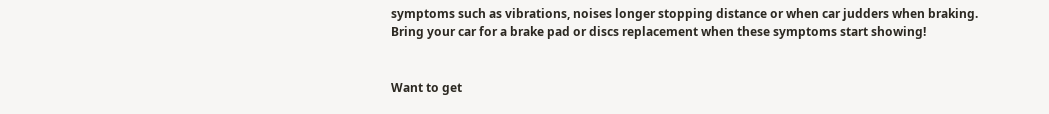symptoms such as vibrations, noises longer stopping distance or when car judders when braking. Bring your car for a brake pad or discs replacement when these symptoms start showing!


Want to get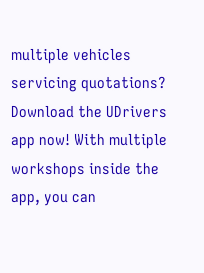multiple vehicles servicing quotations? Download the UDrivers app now! With multiple workshops inside the app, you can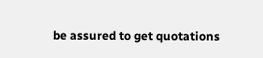be assured to get quotations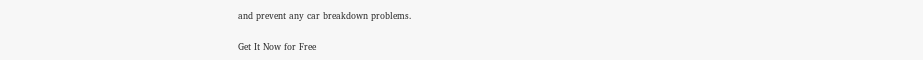and prevent any car breakdown problems.

Get It Now for Free